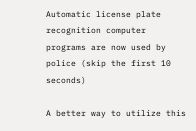Automatic license plate recognition computer programs are now used by police (skip the first 10 seconds)

A better way to utilize this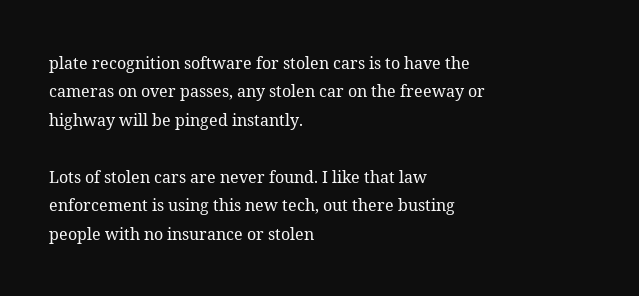plate recognition software for stolen cars is to have the cameras on over passes, any stolen car on the freeway or highway will be pinged instantly.

Lots of stolen cars are never found. I like that law enforcement is using this new tech, out there busting people with no insurance or stolen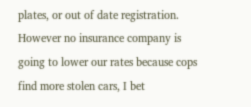plates, or out of date registration. However no insurance company is going to lower our rates because cops find more stolen cars, I bet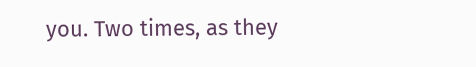you. Two times, as they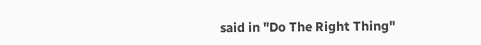said in "Do The Right Thing"